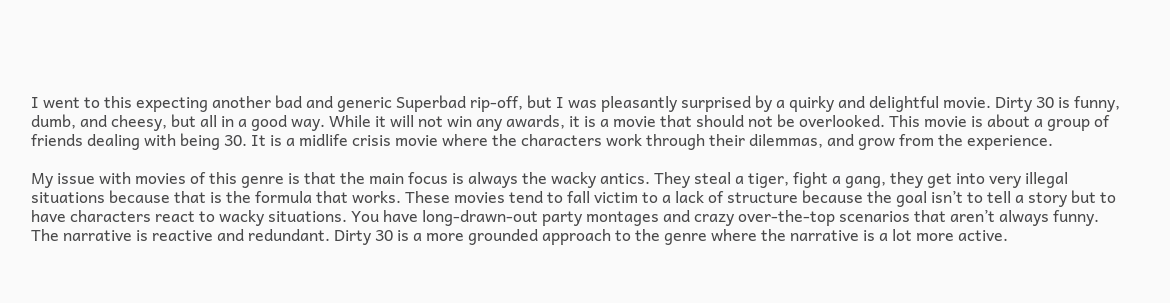I went to this expecting another bad and generic Superbad rip-off, but I was pleasantly surprised by a quirky and delightful movie. Dirty 30 is funny, dumb, and cheesy, but all in a good way. While it will not win any awards, it is a movie that should not be overlooked. This movie is about a group of friends dealing with being 30. It is a midlife crisis movie where the characters work through their dilemmas, and grow from the experience.

My issue with movies of this genre is that the main focus is always the wacky antics. They steal a tiger, fight a gang, they get into very illegal situations because that is the formula that works. These movies tend to fall victim to a lack of structure because the goal isn’t to tell a story but to have characters react to wacky situations. You have long-drawn-out party montages and crazy over-the-top scenarios that aren’t always funny. The narrative is reactive and redundant. Dirty 30 is a more grounded approach to the genre where the narrative is a lot more active.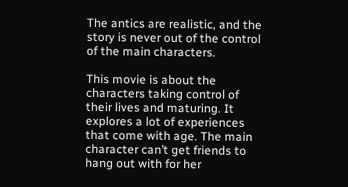The antics are realistic, and the story is never out of the control of the main characters.

This movie is about the characters taking control of their lives and maturing. It explores a lot of experiences that come with age. The main character can’t get friends to hang out with for her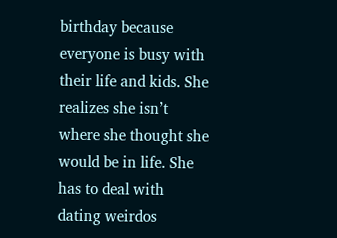birthday because everyone is busy with their life and kids. She realizes she isn’t where she thought she would be in life. She has to deal with dating weirdos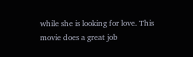while she is looking for love. This movie does a great job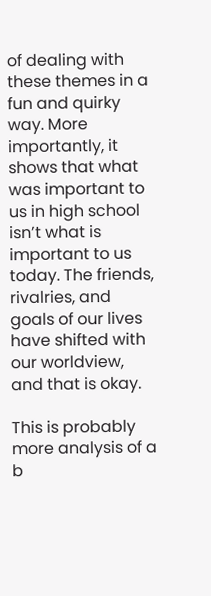of dealing with these themes in a fun and quirky way. More importantly, it shows that what was important to us in high school isn’t what is important to us today. The friends, rivalries, and goals of our lives have shifted with our worldview, and that is okay.

This is probably more analysis of a b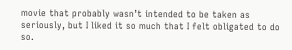movie that probably wasn’t intended to be taken as seriously, but I liked it so much that I felt obligated to do so.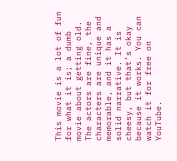This movie is a lot of fun for what it is; a dumb movie about getting old. The actors are fine, the characters are unique and memorable, and it has a solid narrative. It is cheesy, but that’s okay because it works. You can watch it for free on YouTube.